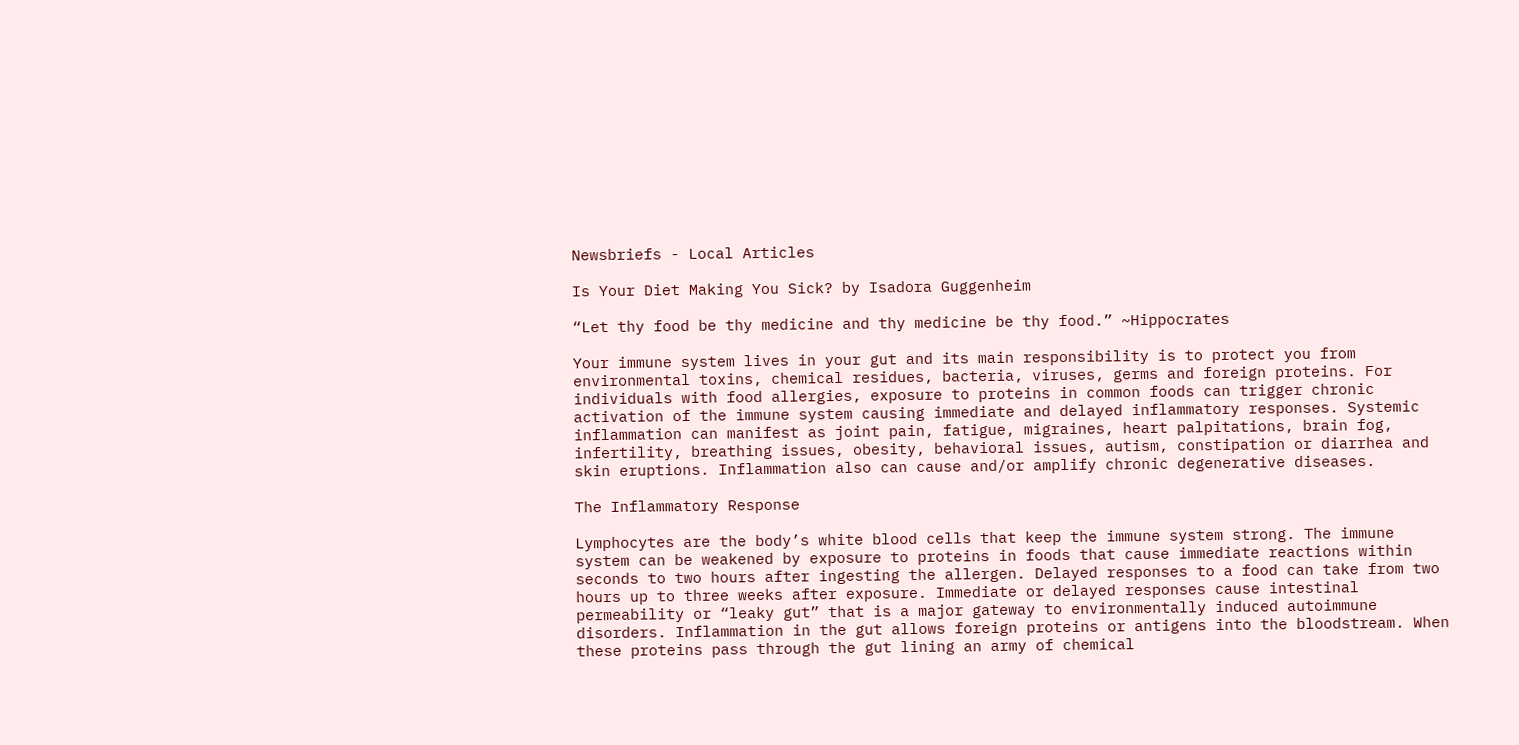Newsbriefs - Local Articles

Is Your Diet Making You Sick? by Isadora Guggenheim

“Let thy food be thy medicine and thy medicine be thy food.” ~Hippocrates

Your immune system lives in your gut and its main responsibility is to protect you from environmental toxins, chemical residues, bacteria, viruses, germs and foreign proteins. For individuals with food allergies, exposure to proteins in common foods can trigger chronic activation of the immune system causing immediate and delayed inflammatory responses. Systemic inflammation can manifest as joint pain, fatigue, migraines, heart palpitations, brain fog, infertility, breathing issues, obesity, behavioral issues, autism, constipation or diarrhea and skin eruptions. Inflammation also can cause and/or amplify chronic degenerative diseases.

The Inflammatory Response

Lymphocytes are the body’s white blood cells that keep the immune system strong. The immune system can be weakened by exposure to proteins in foods that cause immediate reactions within seconds to two hours after ingesting the allergen. Delayed responses to a food can take from two hours up to three weeks after exposure. Immediate or delayed responses cause intestinal permeability or “leaky gut” that is a major gateway to environmentally induced autoimmune disorders. Inflammation in the gut allows foreign proteins or antigens into the bloodstream. When these proteins pass through the gut lining an army of chemical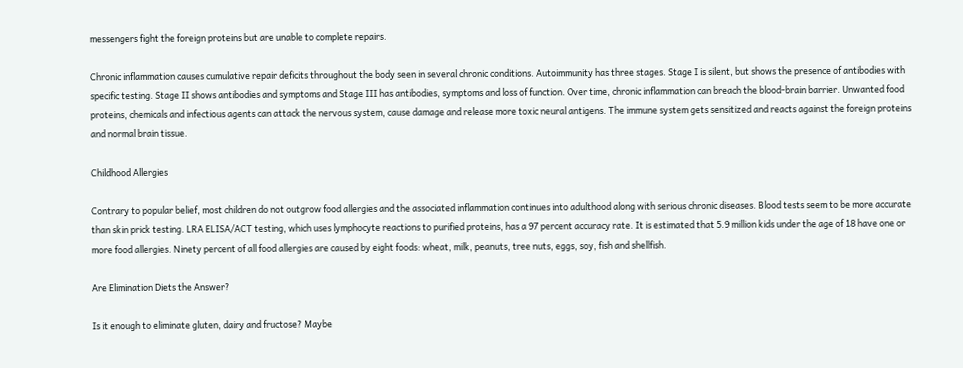messengers fight the foreign proteins but are unable to complete repairs.

Chronic inflammation causes cumulative repair deficits throughout the body seen in several chronic conditions. Autoimmunity has three stages. Stage I is silent, but shows the presence of antibodies with specific testing. Stage II shows antibodies and symptoms and Stage III has antibodies, symptoms and loss of function. Over time, chronic inflammation can breach the blood-brain barrier. Unwanted food proteins, chemicals and infectious agents can attack the nervous system, cause damage and release more toxic neural antigens. The immune system gets sensitized and reacts against the foreign proteins and normal brain tissue.

Childhood Allergies

Contrary to popular belief, most children do not outgrow food allergies and the associated inflammation continues into adulthood along with serious chronic diseases. Blood tests seem to be more accurate than skin prick testing. LRA ELISA/ACT testing, which uses lymphocyte reactions to purified proteins, has a 97 percent accuracy rate. It is estimated that 5.9 million kids under the age of 18 have one or more food allergies. Ninety percent of all food allergies are caused by eight foods: wheat, milk, peanuts, tree nuts, eggs, soy, fish and shellfish.

Are Elimination Diets the Answer?

Is it enough to eliminate gluten, dairy and fructose? Maybe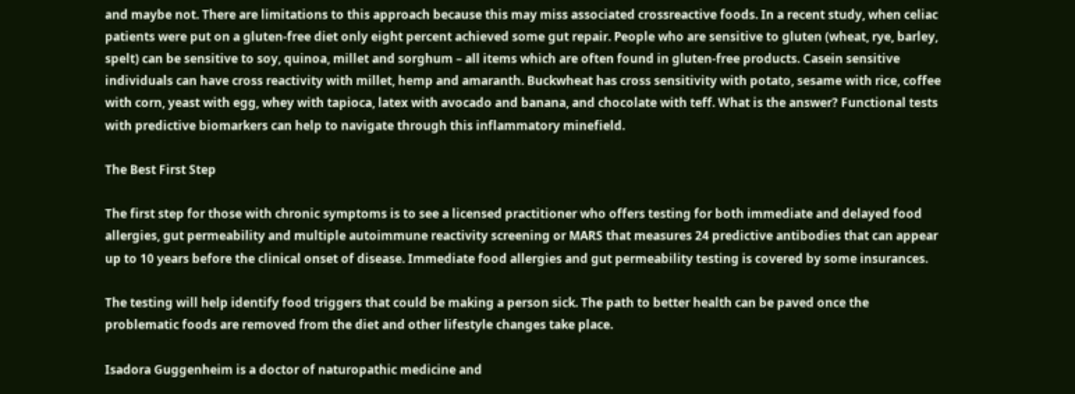and maybe not. There are limitations to this approach because this may miss associated crossreactive foods. In a recent study, when celiac patients were put on a gluten-free diet only eight percent achieved some gut repair. People who are sensitive to gluten (wheat, rye, barley, spelt) can be sensitive to soy, quinoa, millet and sorghum – all items which are often found in gluten-free products. Casein sensitive individuals can have cross reactivity with millet, hemp and amaranth. Buckwheat has cross sensitivity with potato, sesame with rice, coffee with corn, yeast with egg, whey with tapioca, latex with avocado and banana, and chocolate with teff. What is the answer? Functional tests with predictive biomarkers can help to navigate through this inflammatory minefield.

The Best First Step

The first step for those with chronic symptoms is to see a licensed practitioner who offers testing for both immediate and delayed food allergies, gut permeability and multiple autoimmune reactivity screening or MARS that measures 24 predictive antibodies that can appear up to 10 years before the clinical onset of disease. Immediate food allergies and gut permeability testing is covered by some insurances.

The testing will help identify food triggers that could be making a person sick. The path to better health can be paved once the problematic foods are removed from the diet and other lifestyle changes take place.

Isadora Guggenheim is a doctor of naturopathic medicine and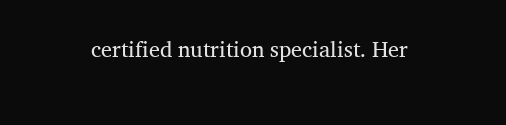certified nutrition specialist. Her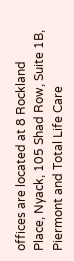offices are located at 8 Rockland Place, Nyack, 105 Shad Row, Suite 1B, Piermont and Total Life Care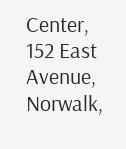Center, 152 East Avenue, Norwalk,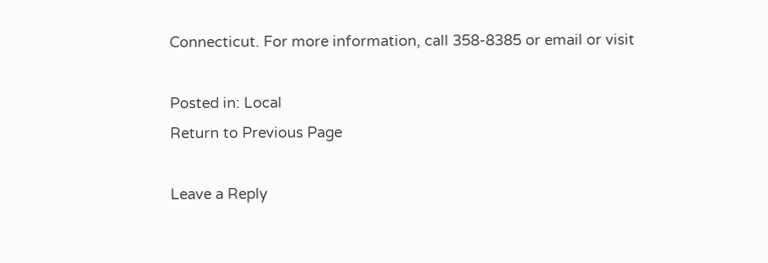Connecticut. For more information, call 358-8385 or email or visit

Posted in: Local
Return to Previous Page

Leave a Reply